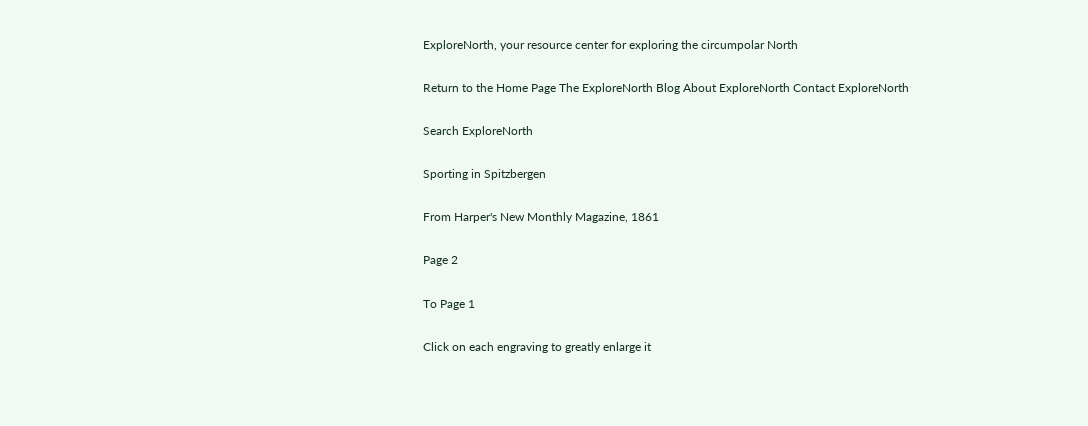ExploreNorth, your resource center for exploring the circumpolar North

Return to the Home Page The ExploreNorth Blog About ExploreNorth Contact ExploreNorth

Search ExploreNorth

Sporting in Spitzbergen

From Harper's New Monthly Magazine, 1861

Page 2

To Page 1

Click on each engraving to greatly enlarge it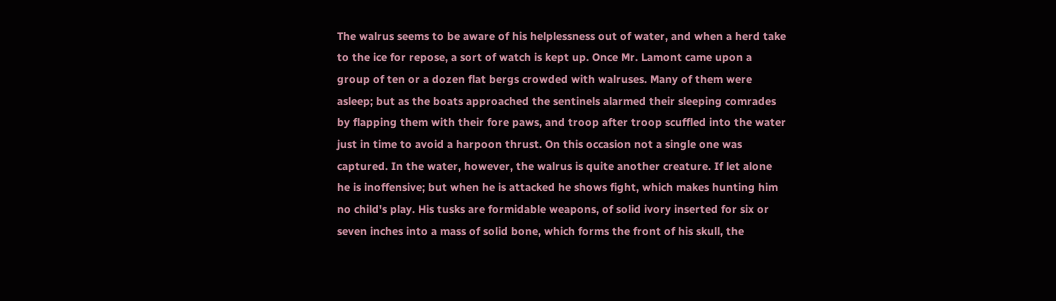The walrus seems to be aware of his helplessness out of water, and when a herd take to the ice for repose, a sort of watch is kept up. Once Mr. Lamont came upon a group of ten or a dozen flat bergs crowded with walruses. Many of them were asleep; but as the boats approached the sentinels alarmed their sleeping comrades by flapping them with their fore paws, and troop after troop scuffled into the water just in time to avoid a harpoon thrust. On this occasion not a single one was captured. In the water, however, the walrus is quite another creature. If let alone he is inoffensive; but when he is attacked he shows fight, which makes hunting him no child's play. His tusks are formidable weapons, of solid ivory inserted for six or seven inches into a mass of solid bone, which forms the front of his skull, the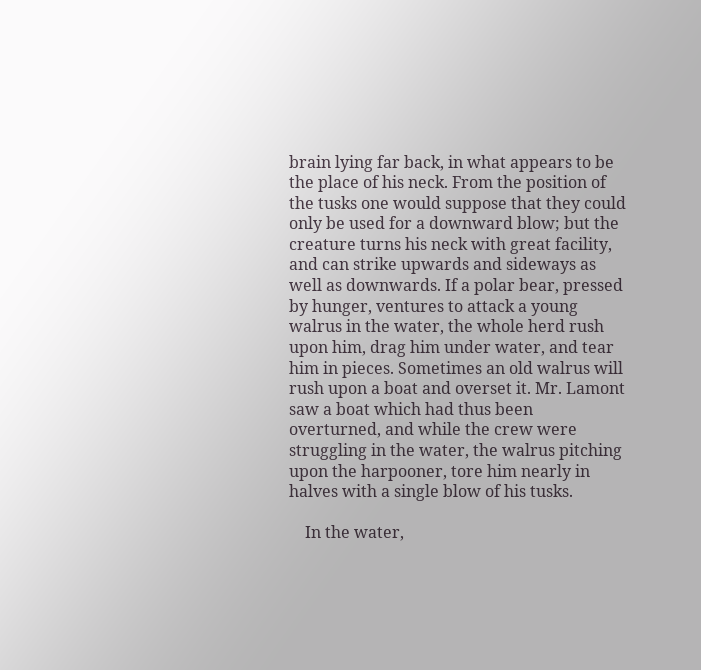brain lying far back, in what appears to be the place of his neck. From the position of the tusks one would suppose that they could only be used for a downward blow; but the creature turns his neck with great facility, and can strike upwards and sideways as well as downwards. If a polar bear, pressed by hunger, ventures to attack a young walrus in the water, the whole herd rush upon him, drag him under water, and tear him in pieces. Sometimes an old walrus will rush upon a boat and overset it. Mr. Lamont saw a boat which had thus been overturned, and while the crew were struggling in the water, the walrus pitching upon the harpooner, tore him nearly in halves with a single blow of his tusks.

    In the water,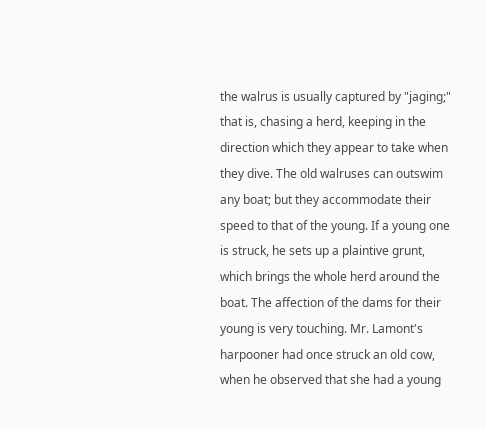the walrus is usually captured by "jaging;" that is, chasing a herd, keeping in the direction which they appear to take when they dive. The old walruses can outswim any boat; but they accommodate their speed to that of the young. If a young one is struck, he sets up a plaintive grunt, which brings the whole herd around the boat. The affection of the dams for their young is very touching. Mr. Lamont's harpooner had once struck an old cow, when he observed that she had a young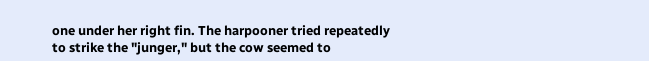one under her right fin. The harpooner tried repeatedly to strike the "junger," but the cow seemed to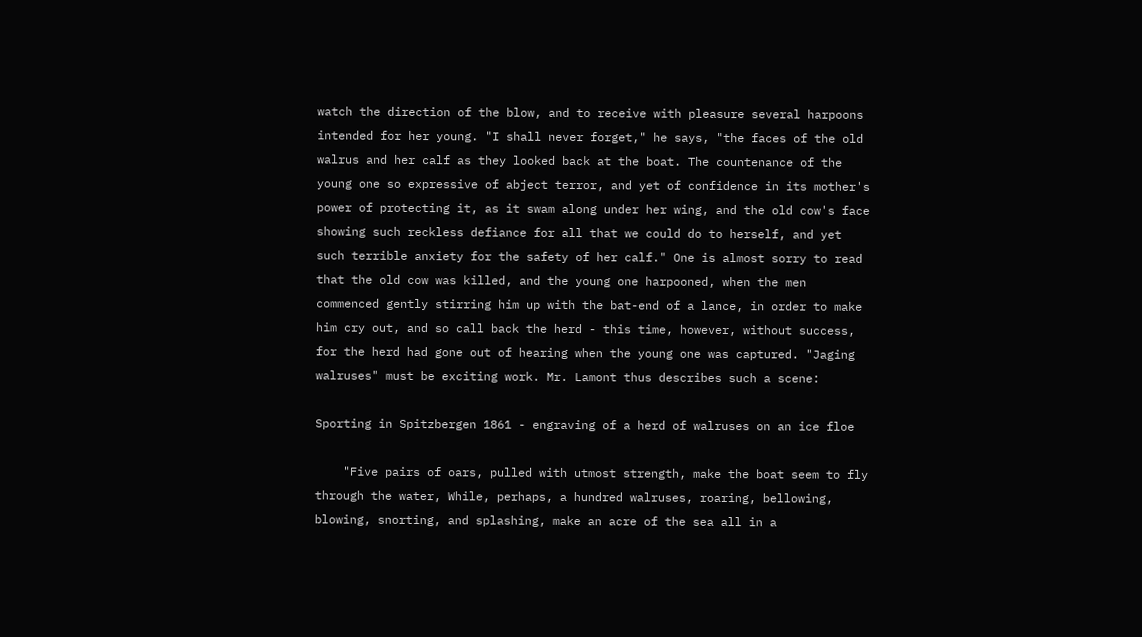watch the direction of the blow, and to receive with pleasure several harpoons intended for her young. "I shall never forget," he says, "the faces of the old walrus and her calf as they looked back at the boat. The countenance of the young one so expressive of abject terror, and yet of confidence in its mother's power of protecting it, as it swam along under her wing, and the old cow's face showing such reckless defiance for all that we could do to herself, and yet such terrible anxiety for the safety of her calf." One is almost sorry to read that the old cow was killed, and the young one harpooned, when the men commenced gently stirring him up with the bat-end of a lance, in order to make him cry out, and so call back the herd - this time, however, without success, for the herd had gone out of hearing when the young one was captured. "Jaging walruses" must be exciting work. Mr. Lamont thus describes such a scene:

Sporting in Spitzbergen 1861 - engraving of a herd of walruses on an ice floe

    "Five pairs of oars, pulled with utmost strength, make the boat seem to fly through the water, While, perhaps, a hundred walruses, roaring, bellowing, blowing, snorting, and splashing, make an acre of the sea all in a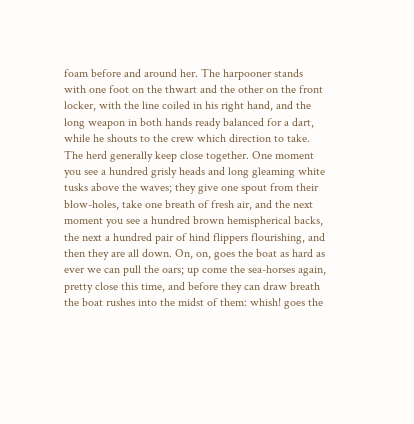foam before and around her. The harpooner stands with one foot on the thwart and the other on the front locker, with the line coiled in his right hand, and the long weapon in both hands ready balanced for a dart, while he shouts to the crew which direction to take. The herd generally keep close together. One moment you see a hundred grisly heads and long gleaming white tusks above the waves; they give one spout from their blow-holes, take one breath of fresh air, and the next moment you see a hundred brown hemispherical backs, the next a hundred pair of hind flippers flourishing, and then they are all down. On, on, goes the boat as hard as ever we can pull the oars; up come the sea-horses again, pretty close this time, and before they can draw breath the boat rushes into the midst of them: whish! goes the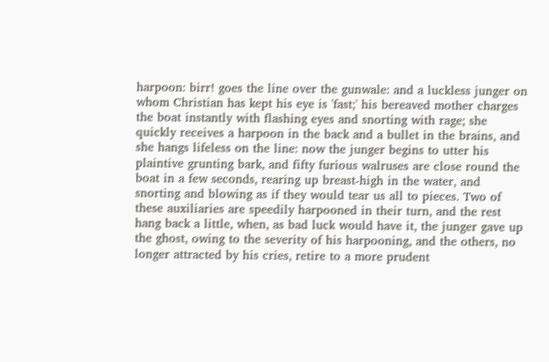harpoon: birr! goes the line over the gunwale: and a luckless junger on whom Christian has kept his eye is 'fast;' his bereaved mother charges the boat instantly with flashing eyes and snorting with rage; she quickly receives a harpoon in the back and a bullet in the brains, and she hangs lifeless on the line: now the junger begins to utter his plaintive grunting bark, and fifty furious walruses are close round the boat in a few seconds, rearing up breast-high in the water, and snorting and blowing as if they would tear us all to pieces. Two of these auxiliaries are speedily harpooned in their turn, and the rest hang back a little, when, as bad luck would have it, the junger gave up the ghost, owing to the severity of his harpooning, and the others, no longer attracted by his cries, retire to a more prudent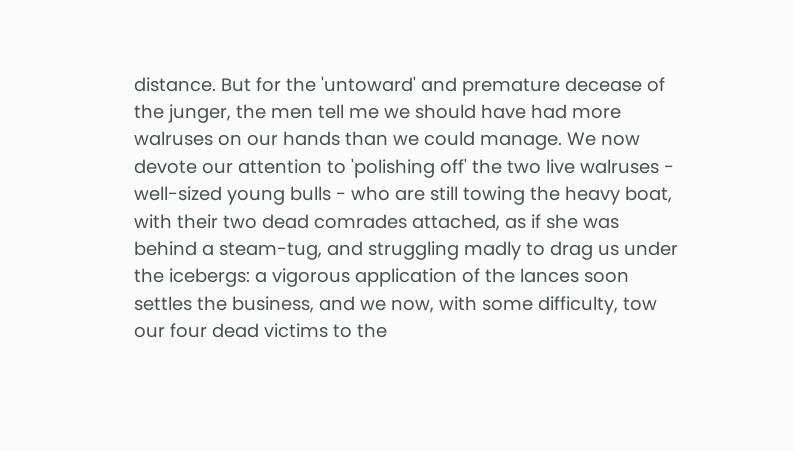distance. But for the 'untoward' and premature decease of the junger, the men tell me we should have had more walruses on our hands than we could manage. We now devote our attention to 'polishing off' the two live walruses - well-sized young bulls - who are still towing the heavy boat, with their two dead comrades attached, as if she was behind a steam-tug, and struggling madly to drag us under the icebergs: a vigorous application of the lances soon settles the business, and we now, with some difficulty, tow our four dead victims to the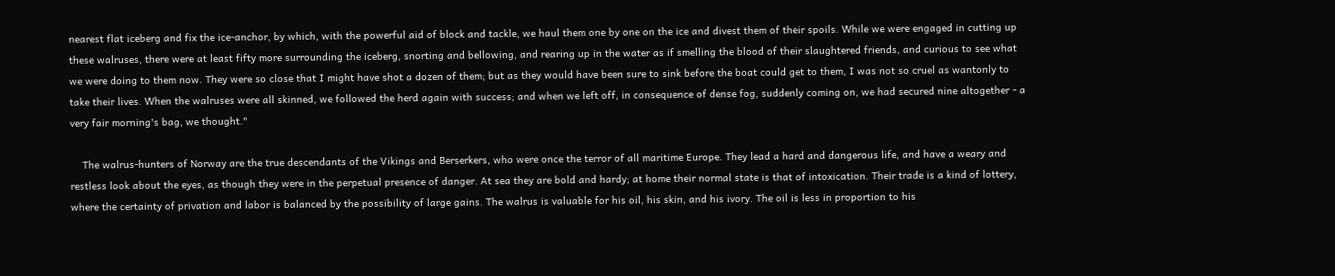nearest flat iceberg and fix the ice-anchor, by which, with the powerful aid of block and tackle, we haul them one by one on the ice and divest them of their spoils. While we were engaged in cutting up these walruses, there were at least fifty more surrounding the iceberg, snorting and bellowing, and rearing up in the water as if smelling the blood of their slaughtered friends, and curious to see what we were doing to them now. They were so close that I might have shot a dozen of them; but as they would have been sure to sink before the boat could get to them, I was not so cruel as wantonly to take their lives. When the walruses were all skinned, we followed the herd again with success; and when we left off, in consequence of dense fog, suddenly coming on, we had secured nine altogether - a very fair morning's bag, we thought."

    The walrus-hunters of Norway are the true descendants of the Vikings and Berserkers, who were once the terror of all maritime Europe. They lead a hard and dangerous life, and have a weary and restless look about the eyes, as though they were in the perpetual presence of danger. At sea they are bold and hardy; at home their normal state is that of intoxication. Their trade is a kind of lottery, where the certainty of privation and labor is balanced by the possibility of large gains. The walrus is valuable for his oil, his skin, and his ivory. The oil is less in proportion to his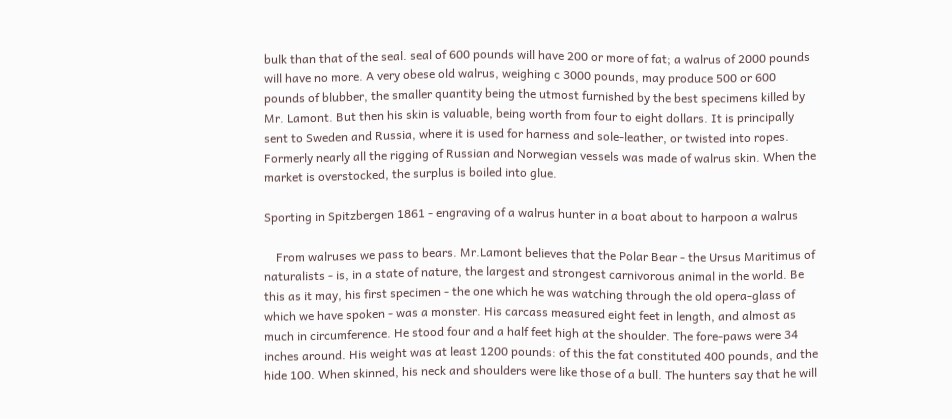bulk than that of the seal. seal of 600 pounds will have 200 or more of fat; a walrus of 2000 pounds will have no more. A very obese old walrus, weighing c 3000 pounds, may produce 500 or 600 pounds of blubber, the smaller quantity being the utmost furnished by the best specimens killed by Mr. Lamont. But then his skin is valuable, being worth from four to eight dollars. It is principally sent to Sweden and Russia, where it is used for harness and sole-leather, or twisted into ropes. Formerly nearly all the rigging of Russian and Norwegian vessels was made of walrus skin. When the market is overstocked, the surplus is boiled into glue.

Sporting in Spitzbergen 1861 - engraving of a walrus hunter in a boat about to harpoon a walrus

    From walruses we pass to bears. Mr.Lamont believes that the Polar Bear - the Ursus Maritimus of naturalists - is, in a state of nature, the largest and strongest carnivorous animal in the world. Be this as it may, his first specimen - the one which he was watching through the old opera-glass of which we have spoken - was a monster. His carcass measured eight feet in length, and almost as much in circumference. He stood four and a half feet high at the shoulder. The fore-paws were 34 inches around. His weight was at least 1200 pounds: of this the fat constituted 400 pounds, and the hide 100. When skinned, his neck and shoulders were like those of a bull. The hunters say that he will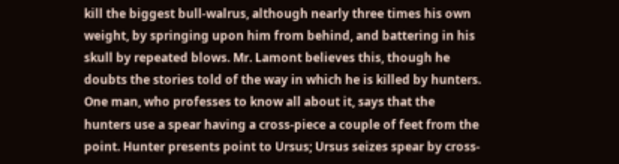kill the biggest bull-walrus, although nearly three times his own weight, by springing upon him from behind, and battering in his skull by repeated blows. Mr. Lamont believes this, though he doubts the stories told of the way in which he is killed by hunters. One man, who professes to know all about it, says that the hunters use a spear having a cross-piece a couple of feet from the point. Hunter presents point to Ursus; Ursus seizes spear by cross-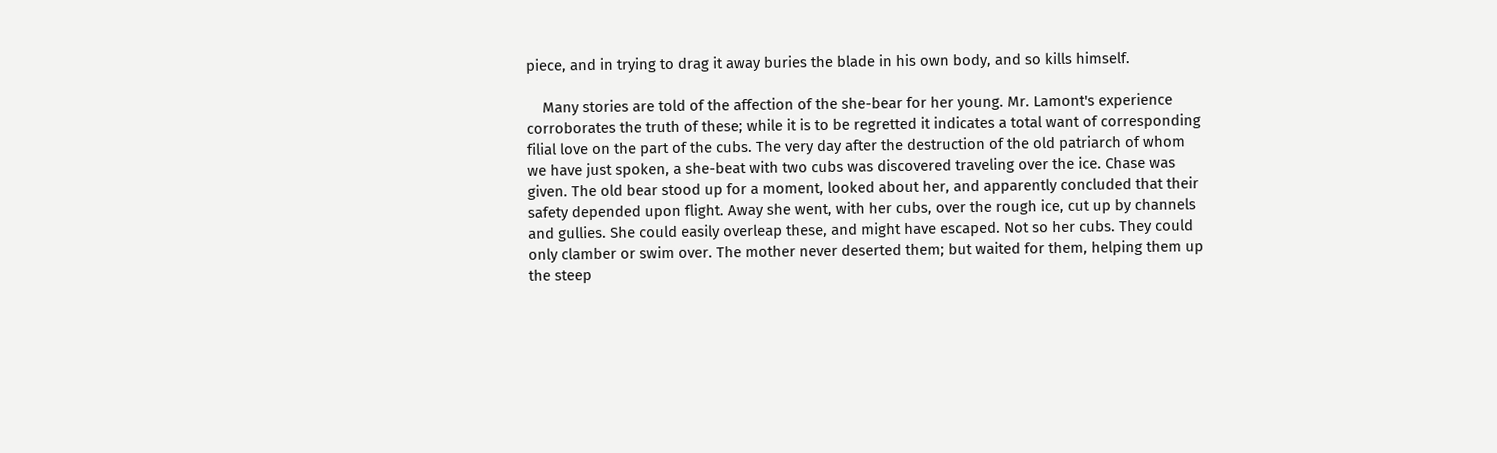piece, and in trying to drag it away buries the blade in his own body, and so kills himself.

    Many stories are told of the affection of the she-bear for her young. Mr. Lamont's experience corroborates the truth of these; while it is to be regretted it indicates a total want of corresponding filial love on the part of the cubs. The very day after the destruction of the old patriarch of whom we have just spoken, a she-beat with two cubs was discovered traveling over the ice. Chase was given. The old bear stood up for a moment, looked about her, and apparently concluded that their safety depended upon flight. Away she went, with her cubs, over the rough ice, cut up by channels and gullies. She could easily overleap these, and might have escaped. Not so her cubs. They could only clamber or swim over. The mother never deserted them; but waited for them, helping them up the steep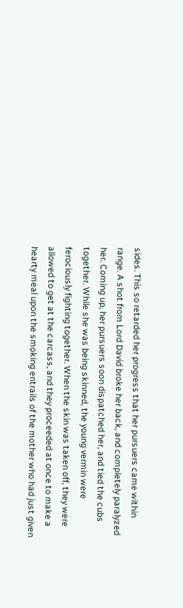sides. This so retarded her progress that her pursuers came within range. A shot from Lord David broke her back, and completely paralyzed her. Coming up, her pursuers soon dispatched her, and tied the cubs together. While she was being skinned, the young vermin were ferociously fighting together. When the skin was taken off, they were allowed to get at the carcass, and they proceeded at once to make a hearty meal upon the smoking entrails of the mother who had just given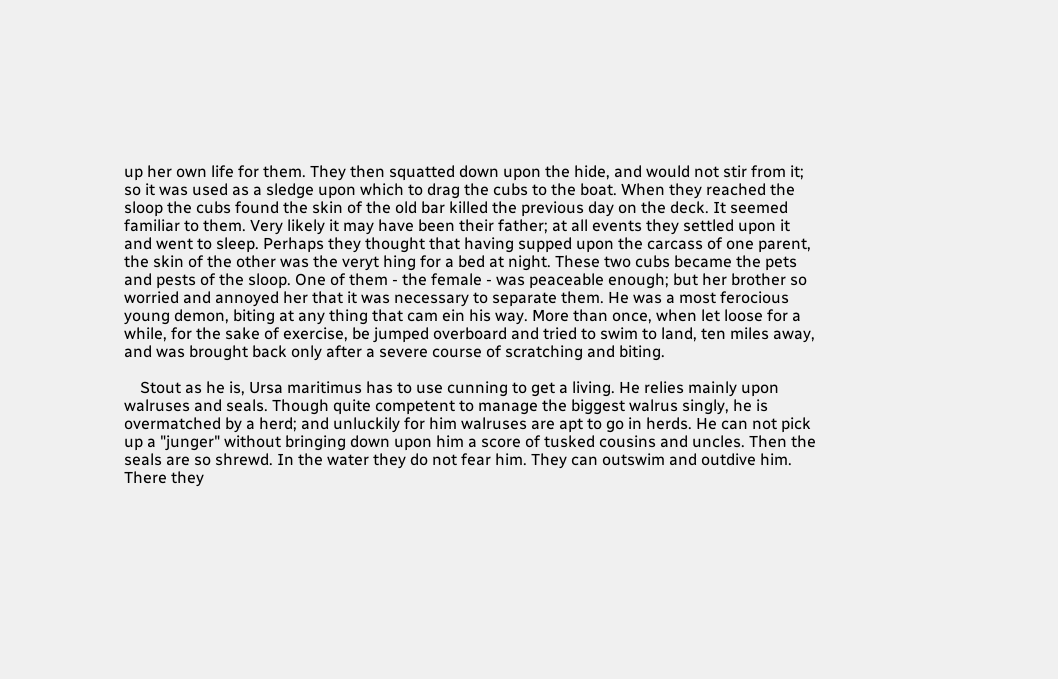up her own life for them. They then squatted down upon the hide, and would not stir from it; so it was used as a sledge upon which to drag the cubs to the boat. When they reached the sloop the cubs found the skin of the old bar killed the previous day on the deck. It seemed familiar to them. Very likely it may have been their father; at all events they settled upon it and went to sleep. Perhaps they thought that having supped upon the carcass of one parent, the skin of the other was the veryt hing for a bed at night. These two cubs became the pets and pests of the sloop. One of them - the female - was peaceable enough; but her brother so worried and annoyed her that it was necessary to separate them. He was a most ferocious young demon, biting at any thing that cam ein his way. More than once, when let loose for a while, for the sake of exercise, be jumped overboard and tried to swim to land, ten miles away, and was brought back only after a severe course of scratching and biting.

    Stout as he is, Ursa maritimus has to use cunning to get a living. He relies mainly upon walruses and seals. Though quite competent to manage the biggest walrus singly, he is overmatched by a herd; and unluckily for him walruses are apt to go in herds. He can not pick up a "junger" without bringing down upon him a score of tusked cousins and uncles. Then the seals are so shrewd. In the water they do not fear him. They can outswim and outdive him. There they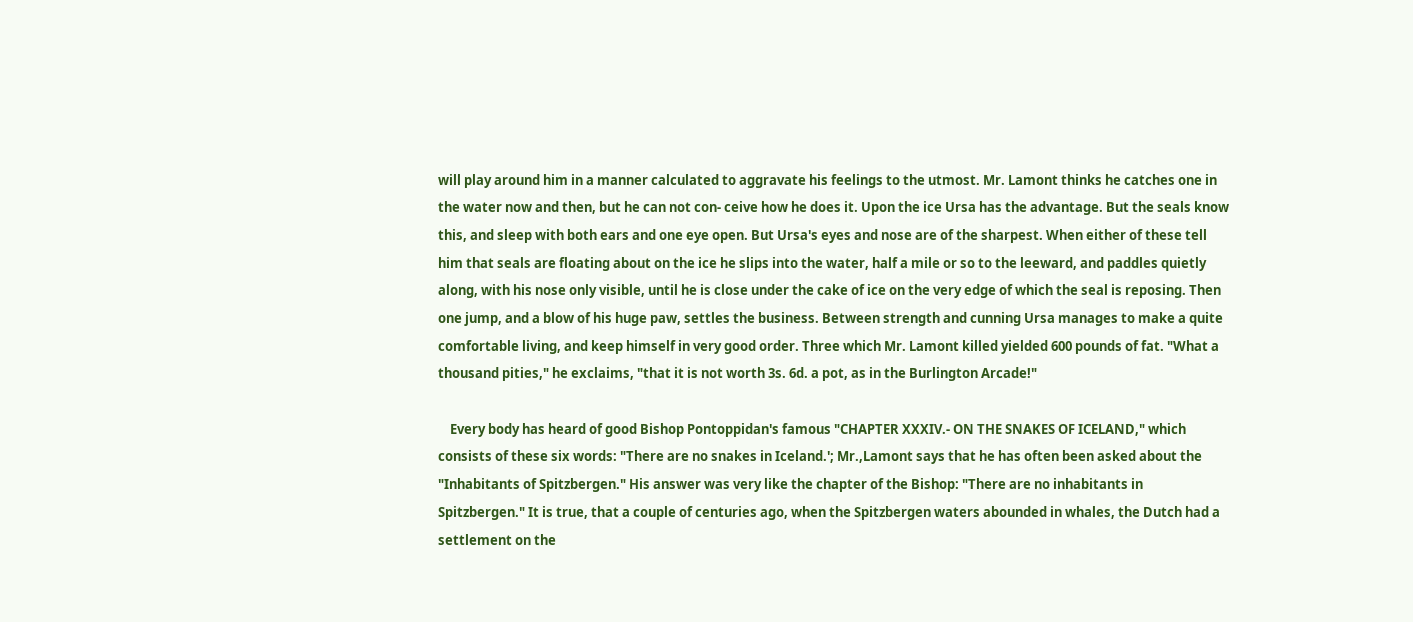will play around him in a manner calculated to aggravate his feelings to the utmost. Mr. Lamont thinks he catches one in the water now and then, but he can not con- ceive how he does it. Upon the ice Ursa has the advantage. But the seals know this, and sleep with both ears and one eye open. But Ursa's eyes and nose are of the sharpest. When either of these tell him that seals are floating about on the ice he slips into the water, half a mile or so to the leeward, and paddles quietly along, with his nose only visible, until he is close under the cake of ice on the very edge of which the seal is reposing. Then one jump, and a blow of his huge paw, settles the business. Between strength and cunning Ursa manages to make a quite comfortable living, and keep himself in very good order. Three which Mr. Lamont killed yielded 600 pounds of fat. "What a thousand pities," he exclaims, "that it is not worth 3s. 6d. a pot, as in the Burlington Arcade!"

    Every body has heard of good Bishop Pontoppidan's famous "CHAPTER XXXIV.- ON THE SNAKES OF ICELAND," which consists of these six words: "There are no snakes in Iceland.'; Mr.,Lamont says that he has often been asked about the "Inhabitants of Spitzbergen." His answer was very like the chapter of the Bishop: "There are no inhabitants in Spitzbergen." It is true, that a couple of centuries ago, when the Spitzbergen waters abounded in whales, the Dutch had a settlement on the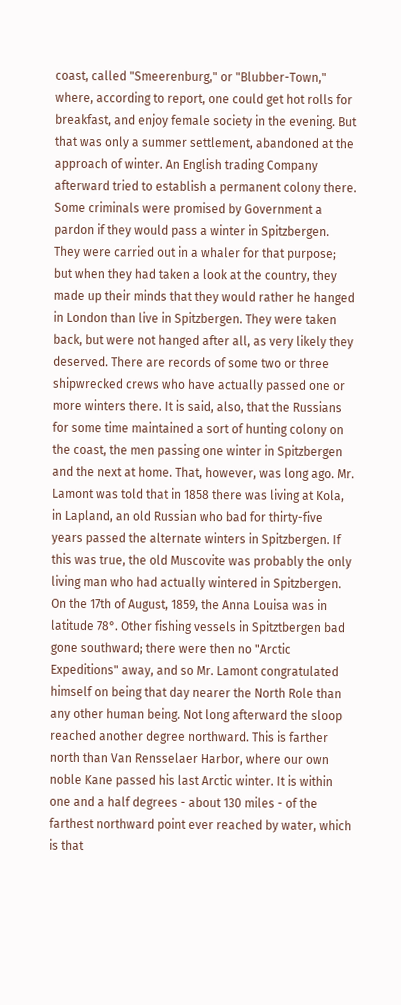coast, called "Smeerenburg," or "Blubber-Town," where, according to report, one could get hot rolls for breakfast, and enjoy female society in the evening. But that was only a summer settlement, abandoned at the approach of winter. An English trading Company afterward tried to establish a permanent colony there. Some criminals were promised by Government a pardon if they would pass a winter in Spitzbergen. They were carried out in a whaler for that purpose; but when they had taken a look at the country, they made up their minds that they would rather he hanged in London than live in Spitzbergen. They were taken back, but were not hanged after all, as very likely they deserved. There are records of some two or three shipwrecked crews who have actually passed one or more winters there. It is said, also, that the Russians for some time maintained a sort of hunting colony on the coast, the men passing one winter in Spitzbergen and the next at home. That, however, was long ago. Mr. Lamont was told that in 1858 there was living at Kola, in Lapland, an old Russian who bad for thirty-five years passed the alternate winters in Spitzbergen. If this was true, the old Muscovite was probably the only living man who had actually wintered in Spitzbergen. On the 17th of August, 1859, the Anna Louisa was in latitude 78°. Other fishing vessels in Spitztbergen bad gone southward; there were then no "Arctic Expeditions" away, and so Mr. Lamont congratulated himself on being that day nearer the North Role than any other human being. Not long afterward the sloop reached another degree northward. This is farther north than Van Rensselaer Harbor, where our own noble Kane passed his last Arctic winter. It is within one and a half degrees - about 130 miles - of the farthest northward point ever reached by water, which is that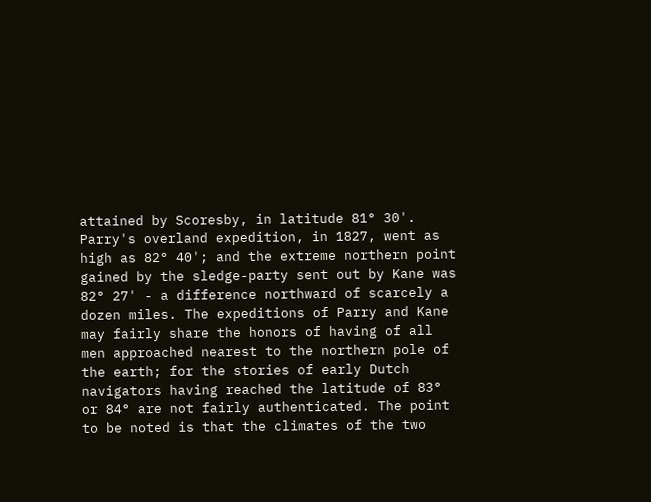attained by Scoresby, in latitude 81° 30'. Parry's overland expedition, in 1827, went as high as 82° 40'; and the extreme northern point gained by the sledge-party sent out by Kane was 82° 27' - a difference northward of scarcely a dozen miles. The expeditions of Parry and Kane may fairly share the honors of having of all men approached nearest to the northern pole of the earth; for the stories of early Dutch navigators having reached the latitude of 83° or 84° are not fairly authenticated. The point to be noted is that the climates of the two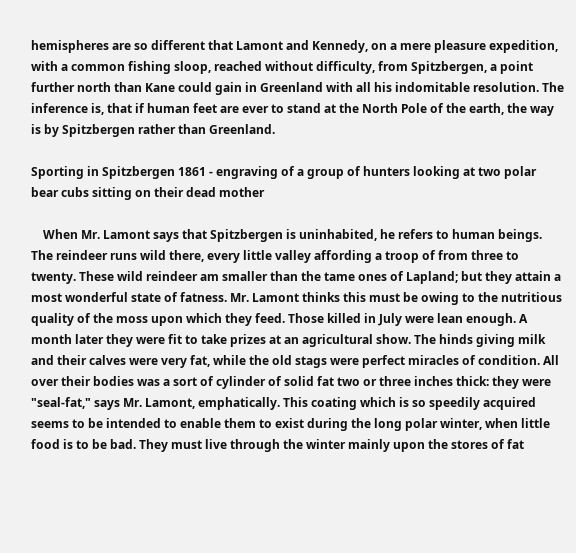hemispheres are so different that Lamont and Kennedy, on a mere pleasure expedition, with a common fishing sloop, reached without difficulty, from Spitzbergen, a point further north than Kane could gain in Greenland with all his indomitable resolution. The inference is, that if human feet are ever to stand at the North Pole of the earth, the way is by Spitzbergen rather than Greenland.

Sporting in Spitzbergen 1861 - engraving of a group of hunters looking at two polar bear cubs sitting on their dead mother

    When Mr. Lamont says that Spitzbergen is uninhabited, he refers to human beings. The reindeer runs wild there, every little valley affording a troop of from three to twenty. These wild reindeer am smaller than the tame ones of Lapland; but they attain a most wonderful state of fatness. Mr. Lamont thinks this must be owing to the nutritious quality of the moss upon which they feed. Those killed in July were lean enough. A month later they were fit to take prizes at an agricultural show. The hinds giving milk and their calves were very fat, while the old stags were perfect miracles of condition. All over their bodies was a sort of cylinder of solid fat two or three inches thick: they were "seal-fat," says Mr. Lamont, emphatically. This coating which is so speedily acquired seems to be intended to enable them to exist during the long polar winter, when little food is to be bad. They must live through the winter mainly upon the stores of fat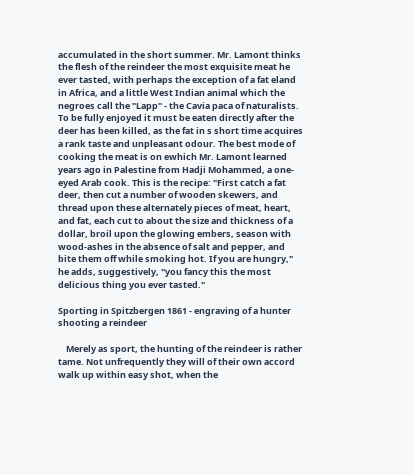accumulated in the short summer. Mr. Lamont thinks the flesh of the reindeer the most exquisite meat he ever tasted, with perhaps the exception of a fat eland in Africa, and a little West Indian animal which the negroes call the "Lapp" - the Cavia paca of naturalists. To be fully enjoyed it must be eaten directly after the deer has been killed, as the fat in s short time acquires a rank taste and unpleasant odour. The best mode of cooking the meat is on ewhich Mr. Lamont learned years ago in Palestine from Hadji Mohammed, a one-eyed Arab cook. This is the recipe: "First catch a fat deer, then cut a number of wooden skewers, and thread upon these alternately pieces of meat, heart, and fat, each cut to about the size and thickness of a dollar, broil upon the glowing embers, season with wood-ashes in the absence of salt and pepper, and bite them off while smoking hot. If you are hungry," he adds, suggestively, "you fancy this the most delicious thing you ever tasted."

Sporting in Spitzbergen 1861 - engraving of a hunter shooting a reindeer

    Merely as sport, the hunting of the reindeer is rather tame. Not unfrequently they will of their own accord walk up within easy shot, when the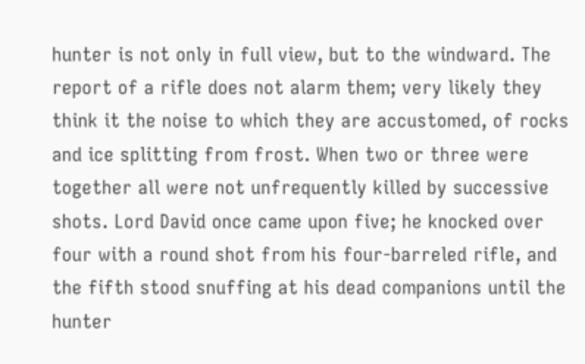hunter is not only in full view, but to the windward. The report of a rifle does not alarm them; very likely they think it the noise to which they are accustomed, of rocks and ice splitting from frost. When two or three were together all were not unfrequently killed by successive shots. Lord David once came upon five; he knocked over four with a round shot from his four-barreled rifle, and the fifth stood snuffing at his dead companions until the hunter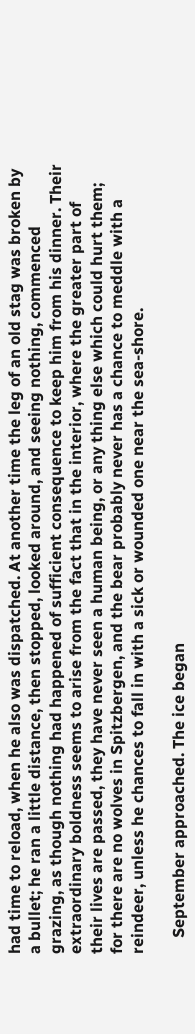had time to reload, when he also was dispatched. At another time the leg of an old stag was broken by a bullet; he ran a little distance, then stopped, looked around, and seeing nothing, commenced grazing, as though nothing had happened of sufficient consequence to keep him from his dinner. Their extraordinary boldness seems to arise from the fact that in the interior, where the greater part of their lives are passed, they have never seen a human being, or any thing else which could hurt them; for there are no wolves in Spitzbergen, and the bear probably never has a chance to meddle with a reindeer, unless he chances to fall in with a sick or wounded one near the sea-shore.

    September approached. The ice began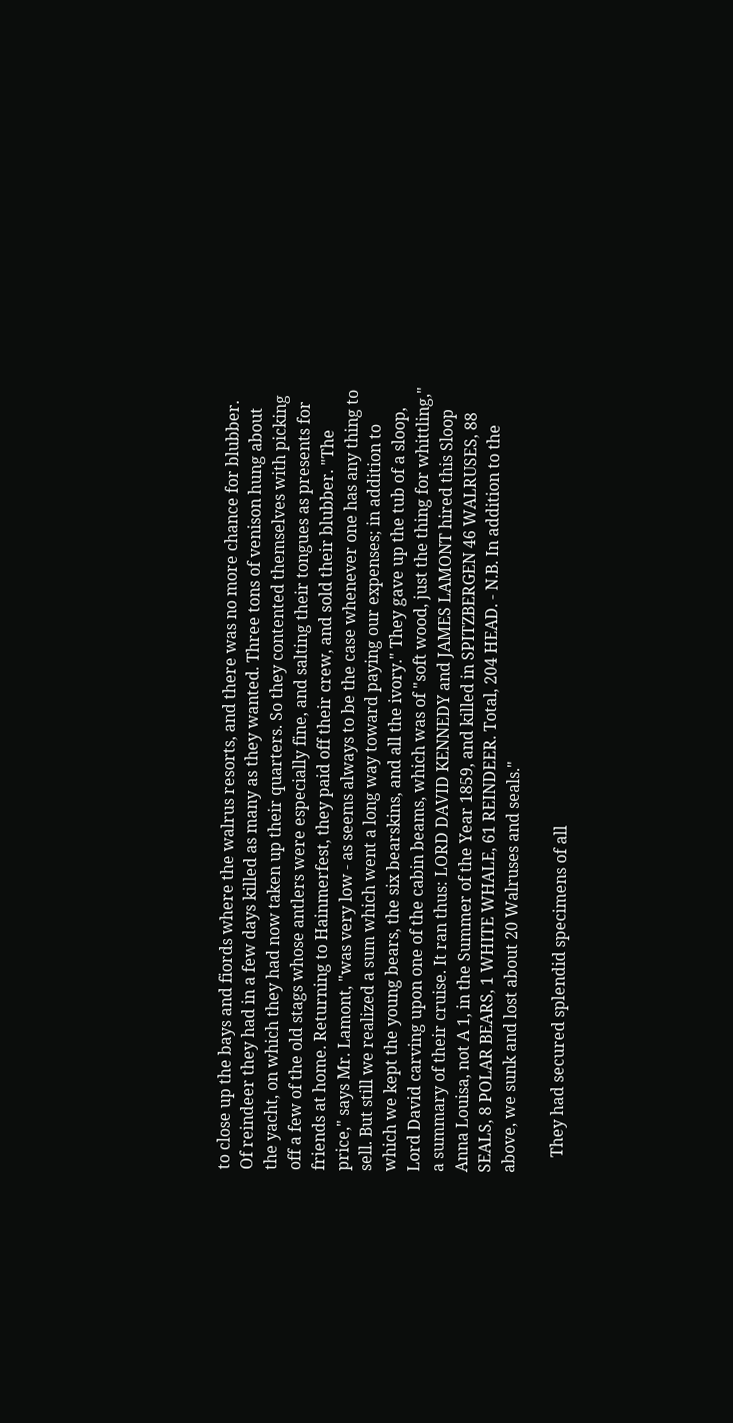to close up the bays and fiords where the walrus resorts, and there was no more chance for blubber. Of reindeer they had in a few days killed as many as they wanted. Three tons of venison hung about the yacht, on which they had now taken up their quarters. So they contented themselves with picking off a few of the old stags whose antlers were especially fine, and salting their tongues as presents for friends at home. Returning to Hainmerfest, they paid off their crew, and sold their blubber. "The price," says Mr. Lamont, "was very low - as seems always to be the case whenever one has any thing to sell. But still we realized a sum which went a long way toward paying our expenses; in addition to which we kept the young bears, the six bearskins, and all the ivory." They gave up the tub of a sloop, Lord David carving upon one of the cabin beams, which was of "soft wood, just the thing for whittling," a summary of their cruise. It ran thus: LORD DAVID KENNEDY and JAMES LAMONT hired this Sloop Anna Louisa, not A 1, in the Summer of the Year 1859, and killed in SPITZBERGEN 46 WALRUSES, 88 SEALS, 8 POLAR BEARS, 1 WHITE WHALE, 61 REINDEER. Total, 204 HEAD. - N.B. In addition to the above, we sunk and lost about 20 Walruses and seals."

    They had secured splendid specimens of all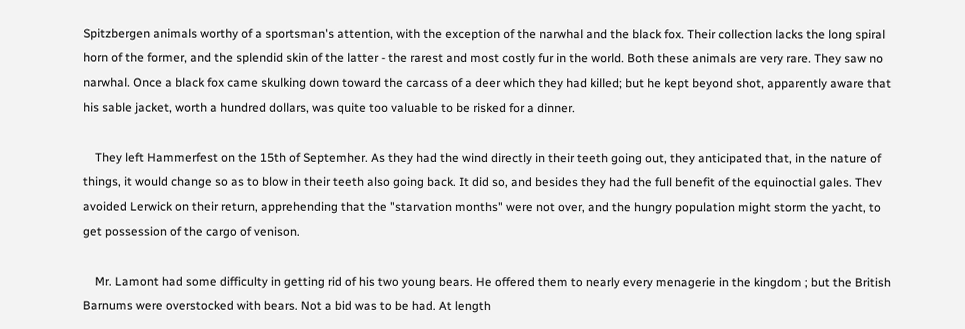Spitzbergen animals worthy of a sportsman's attention, with the exception of the narwhal and the black fox. Their collection lacks the long spiral horn of the former, and the splendid skin of the latter - the rarest and most costly fur in the world. Both these animals are very rare. They saw no narwhal. Once a black fox came skulking down toward the carcass of a deer which they had killed; but he kept beyond shot, apparently aware that his sable jacket, worth a hundred dollars, was quite too valuable to be risked for a dinner.

    They left Hammerfest on the 15th of Septemher. As they had the wind directly in their teeth going out, they anticipated that, in the nature of things, it would change so as to blow in their teeth also going back. It did so, and besides they had the full benefit of the equinoctial gales. Thev avoided Lerwick on their return, apprehending that the "starvation months" were not over, and the hungry population might storm the yacht, to get possession of the cargo of venison.

    Mr. Lamont had some difficulty in getting rid of his two young bears. He offered them to nearly every menagerie in the kingdom ; but the British Barnums were overstocked with bears. Not a bid was to be had. At length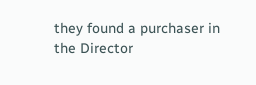they found a purchaser in the Director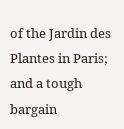of the Jardin des Plantes in Paris; and a tough bargain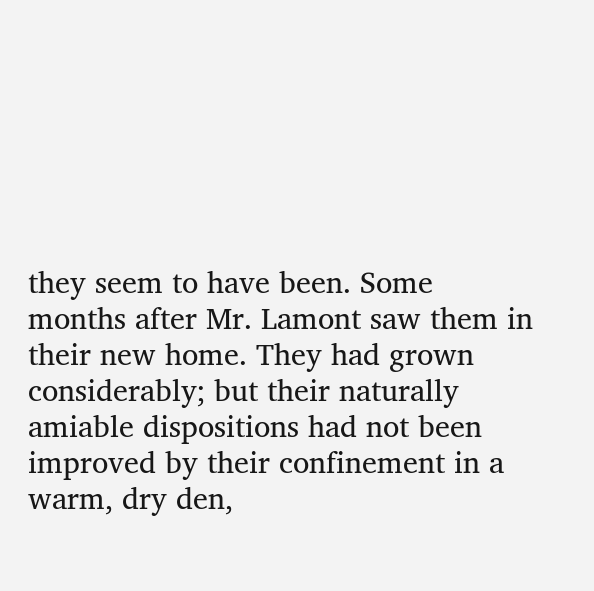they seem to have been. Some months after Mr. Lamont saw them in their new home. They had grown considerably; but their naturally amiable dispositions had not been improved by their confinement in a warm, dry den,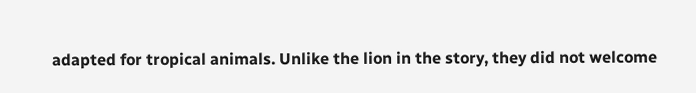adapted for tropical animals. Unlike the lion in the story, they did not welcome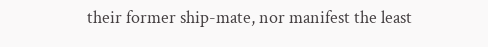their former ship-mate, nor manifest the least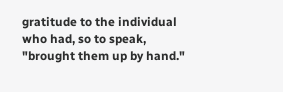gratitude to the individual who had, so to speak, "brought them up by hand."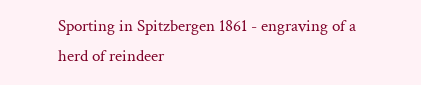Sporting in Spitzbergen 1861 - engraving of a herd of reindeer